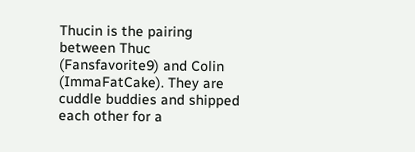Thucin is the pairing between Thuc (Fansfavorite9) and Colin (ImmaFatCake). They are cuddle buddies and shipped each other for a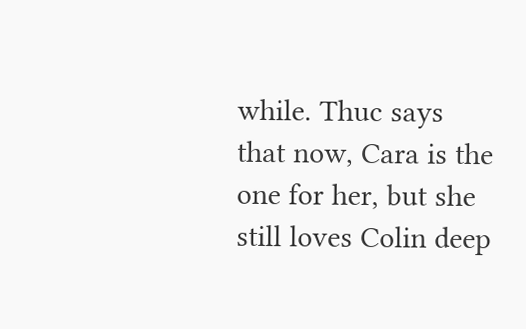while. Thuc says that now, Cara is the one for her, but she still loves Colin deep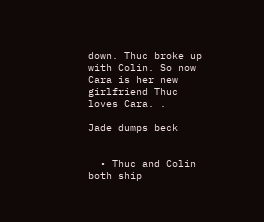down. Thuc broke up with Colin. So now Cara is her new girlfriend Thuc loves Cara. .

Jade dumps beck


  • Thuc and Colin both ship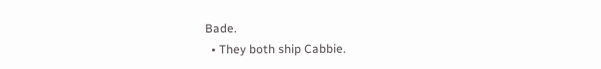Bade.
  • They both ship Cabbie.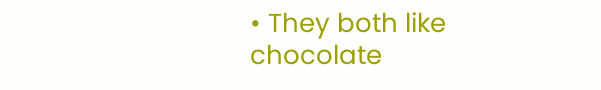• They both like chocolate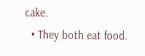cake.
  • They both eat food.